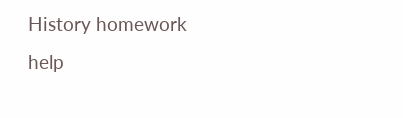History homework help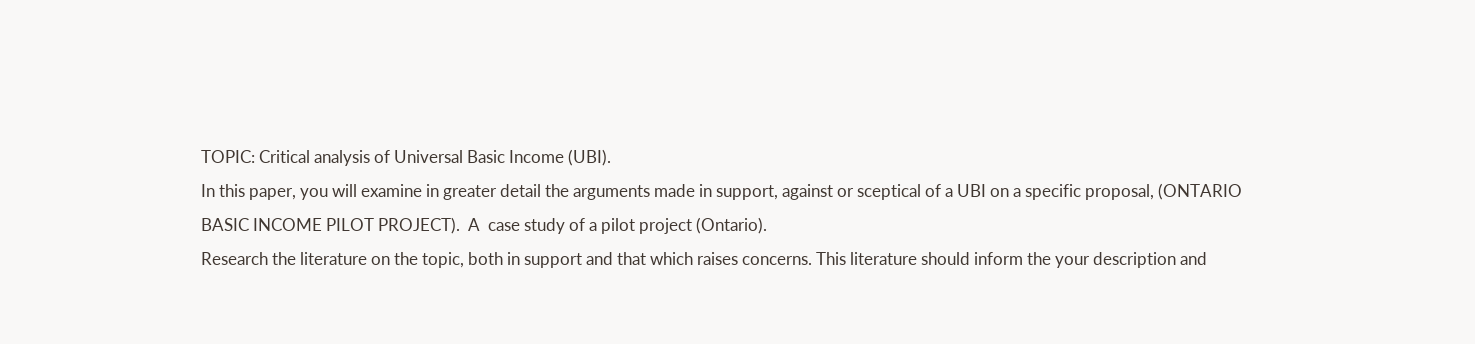TOPIC: Critical analysis of Universal Basic Income (UBI).
In this paper, you will examine in greater detail the arguments made in support, against or sceptical of a UBI on a specific proposal, (ONTARIO BASIC INCOME PILOT PROJECT).  A  case study of a pilot project (Ontario).
Research the literature on the topic, both in support and that which raises concerns. This literature should inform the your description and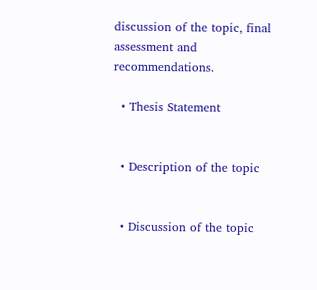discussion of the topic, final assessment and recommendations.

  • Thesis Statement


  • Description of the topic


  • Discussion of the topic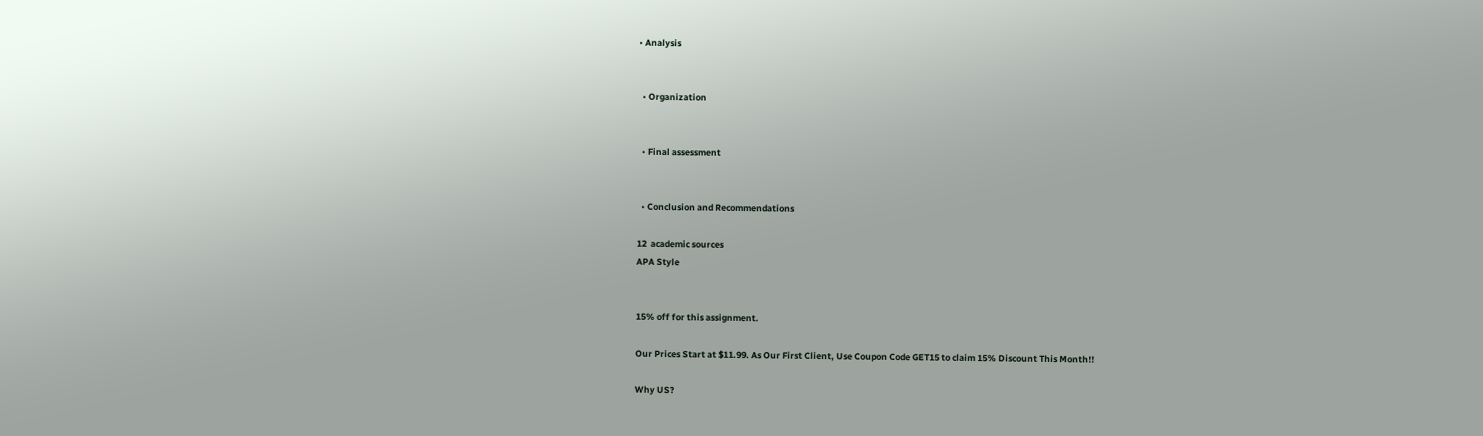• Analysis


  • Organization


  • Final assessment


  • Conclusion and Recommendations

12  academic sources
APA Style


15% off for this assignment.

Our Prices Start at $11.99. As Our First Client, Use Coupon Code GET15 to claim 15% Discount This Month!!

Why US?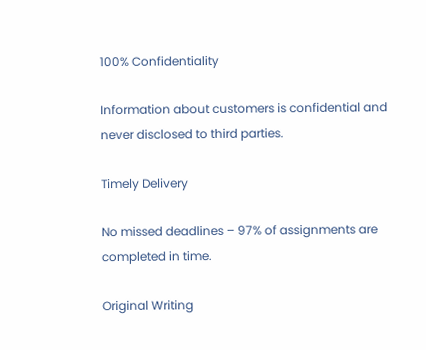100% Confidentiality

Information about customers is confidential and never disclosed to third parties.

Timely Delivery

No missed deadlines – 97% of assignments are completed in time.

Original Writing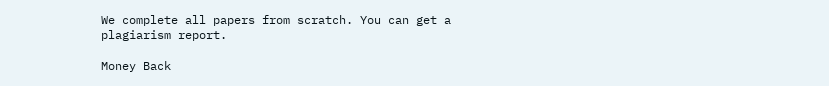We complete all papers from scratch. You can get a plagiarism report.

Money Back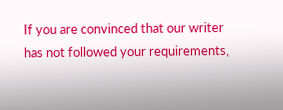If you are convinced that our writer has not followed your requirements,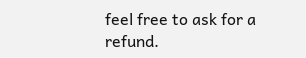feel free to ask for a refund.